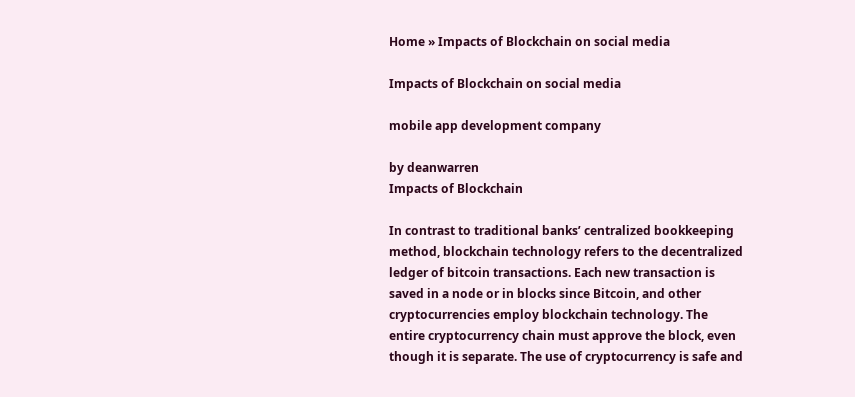Home » Impacts of Blockchain on social media

Impacts of Blockchain on social media

mobile app development company

by deanwarren
Impacts of Blockchain

In contrast to traditional banks’ centralized bookkeeping method, blockchain technology refers to the decentralized ledger of bitcoin transactions. Each new transaction is saved in a node or in blocks since Bitcoin, and other cryptocurrencies employ blockchain technology. The entire cryptocurrency chain must approve the block, even though it is separate. The use of cryptocurrency is safe and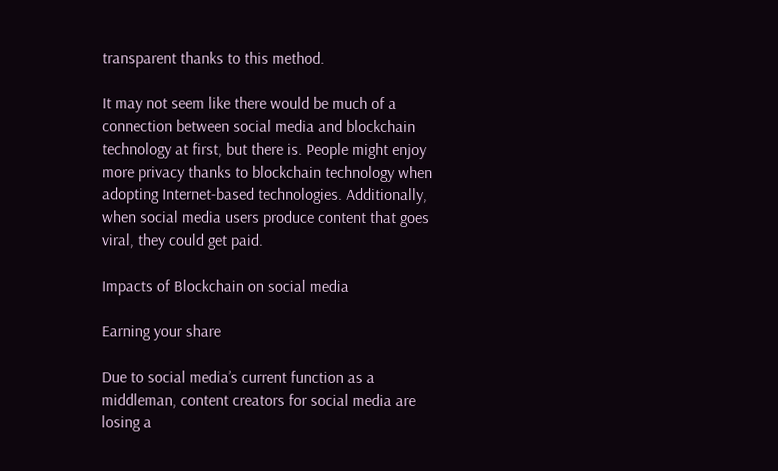transparent thanks to this method.

It may not seem like there would be much of a connection between social media and blockchain technology at first, but there is. People might enjoy more privacy thanks to blockchain technology when adopting Internet-based technologies. Additionally, when social media users produce content that goes viral, they could get paid.

Impacts of Blockchain on social media

Earning your share

Due to social media’s current function as a middleman, content creators for social media are losing a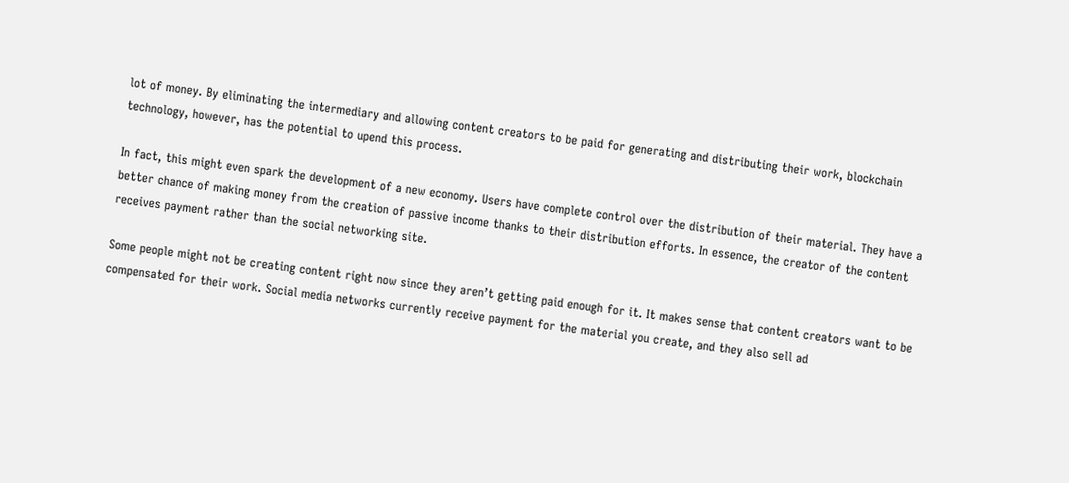lot of money. By eliminating the intermediary and allowing content creators to be paid for generating and distributing their work, blockchain technology, however, has the potential to upend this process.

In fact, this might even spark the development of a new economy. Users have complete control over the distribution of their material. They have a better chance of making money from the creation of passive income thanks to their distribution efforts. In essence, the creator of the content receives payment rather than the social networking site.

Some people might not be creating content right now since they aren’t getting paid enough for it. It makes sense that content creators want to be compensated for their work. Social media networks currently receive payment for the material you create, and they also sell ad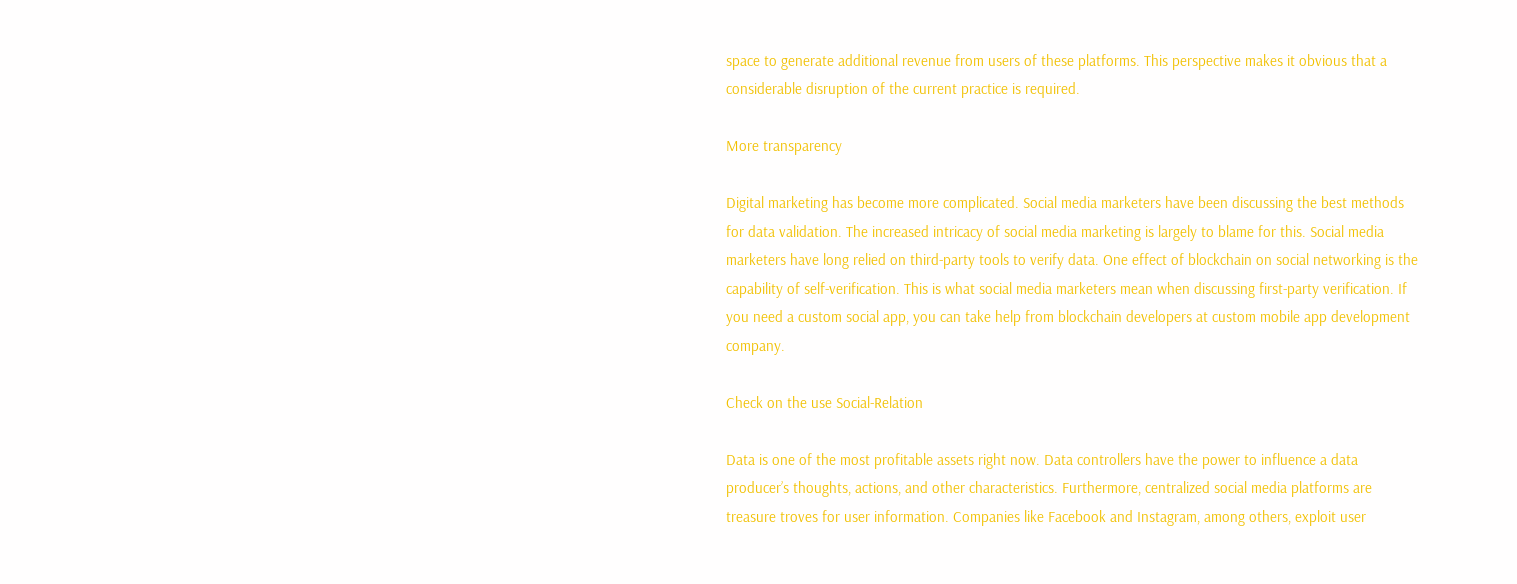space to generate additional revenue from users of these platforms. This perspective makes it obvious that a considerable disruption of the current practice is required.

More transparency

Digital marketing has become more complicated. Social media marketers have been discussing the best methods for data validation. The increased intricacy of social media marketing is largely to blame for this. Social media marketers have long relied on third-party tools to verify data. One effect of blockchain on social networking is the capability of self-verification. This is what social media marketers mean when discussing first-party verification. If you need a custom social app, you can take help from blockchain developers at custom mobile app development company.

Check on the use Social-Relation

Data is one of the most profitable assets right now. Data controllers have the power to influence a data producer’s thoughts, actions, and other characteristics. Furthermore, centralized social media platforms are treasure troves for user information. Companies like Facebook and Instagram, among others, exploit user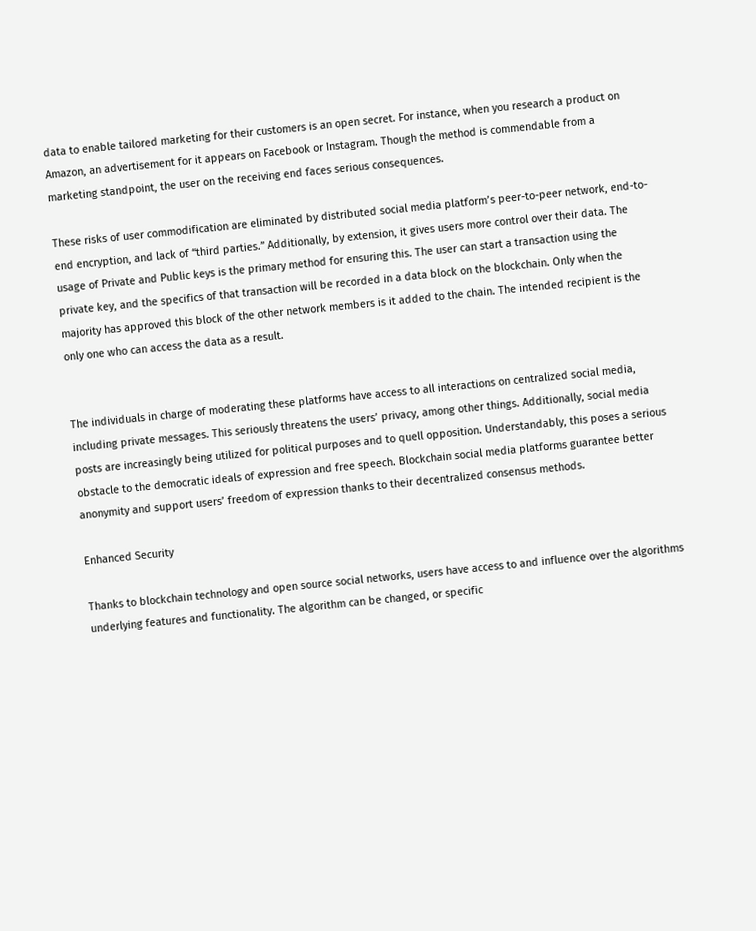data to enable tailored marketing for their customers is an open secret. For instance, when you research a product on Amazon, an advertisement for it appears on Facebook or Instagram. Though the method is commendable from a marketing standpoint, the user on the receiving end faces serious consequences.

These risks of user commodification are eliminated by distributed social media platform’s peer-to-peer network, end-to-end encryption, and lack of “third parties.” Additionally, by extension, it gives users more control over their data. The usage of Private and Public keys is the primary method for ensuring this. The user can start a transaction using the private key, and the specifics of that transaction will be recorded in a data block on the blockchain. Only when the majority has approved this block of the other network members is it added to the chain. The intended recipient is the only one who can access the data as a result.


The individuals in charge of moderating these platforms have access to all interactions on centralized social media, including private messages. This seriously threatens the users’ privacy, among other things. Additionally, social media posts are increasingly being utilized for political purposes and to quell opposition. Understandably, this poses a serious obstacle to the democratic ideals of expression and free speech. Blockchain social media platforms guarantee better anonymity and support users’ freedom of expression thanks to their decentralized consensus methods.

Enhanced Security

Thanks to blockchain technology and open source social networks, users have access to and influence over the algorithms underlying features and functionality. The algorithm can be changed, or specific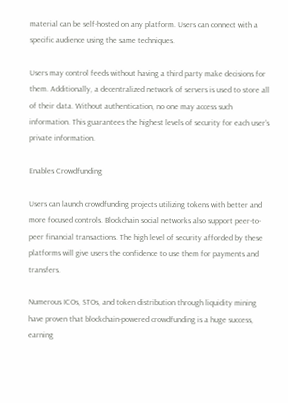material can be self-hosted on any platform. Users can connect with a specific audience using the same techniques.

Users may control feeds without having a third party make decisions for them. Additionally, a decentralized network of servers is used to store all of their data. Without authentication, no one may access such information. This guarantees the highest levels of security for each user’s private information.

Enables Crowdfunding

Users can launch crowdfunding projects utilizing tokens with better and more focused controls. Blockchain social networks also support peer-to-peer financial transactions. The high level of security afforded by these platforms will give users the confidence to use them for payments and transfers.

Numerous ICOs, STOs, and token distribution through liquidity mining have proven that blockchain-powered crowdfunding is a huge success, earning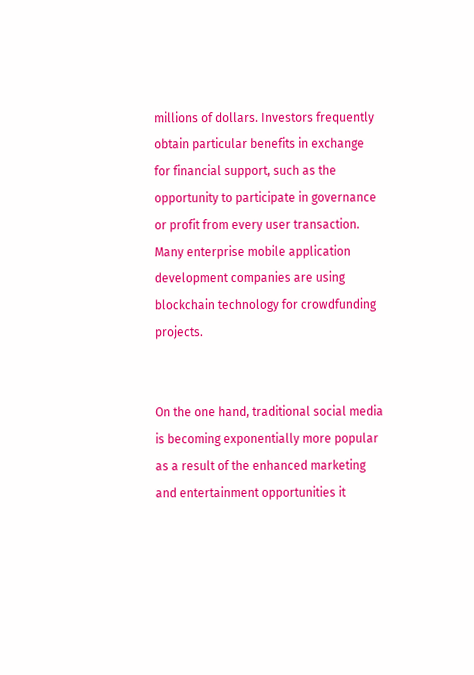millions of dollars. Investors frequently obtain particular benefits in exchange for financial support, such as the opportunity to participate in governance or profit from every user transaction. Many enterprise mobile application development companies are using blockchain technology for crowdfunding projects.


On the one hand, traditional social media is becoming exponentially more popular as a result of the enhanced marketing and entertainment opportunities it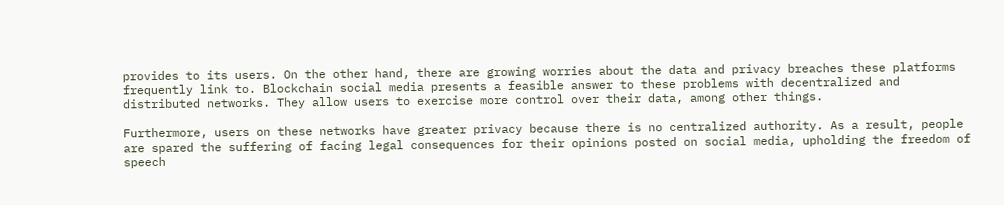provides to its users. On the other hand, there are growing worries about the data and privacy breaches these platforms frequently link to. Blockchain social media presents a feasible answer to these problems with decentralized and distributed networks. They allow users to exercise more control over their data, among other things.

Furthermore, users on these networks have greater privacy because there is no centralized authority. As a result, people are spared the suffering of facing legal consequences for their opinions posted on social media, upholding the freedom of speech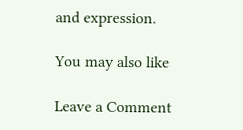and expression.

You may also like

Leave a Comment